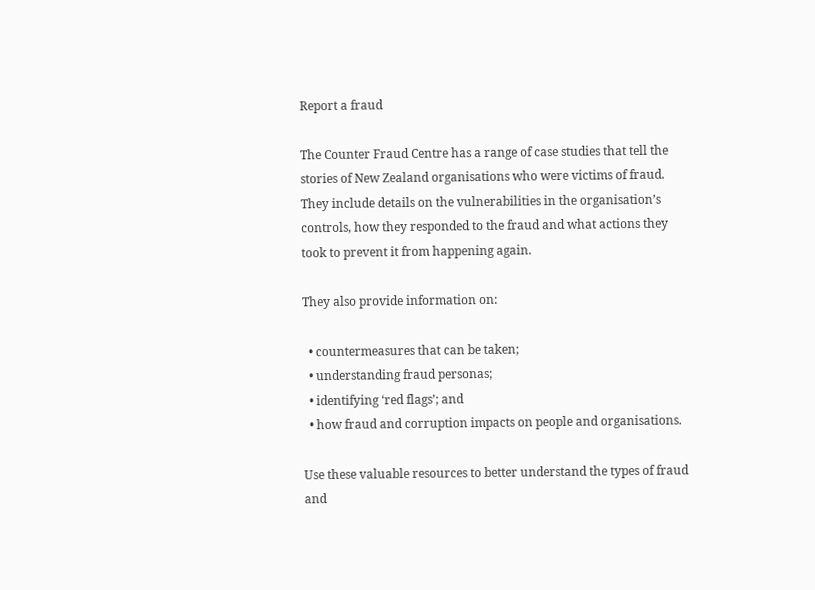Report a fraud

The Counter Fraud Centre has a range of case studies that tell the stories of New Zealand organisations who were victims of fraud. They include details on the vulnerabilities in the organisation’s controls, how they responded to the fraud and what actions they took to prevent it from happening again.

They also provide information on:

  • countermeasures that can be taken;
  • understanding fraud personas;
  • identifying ‘red flags’; and
  • how fraud and corruption impacts on people and organisations.

Use these valuable resources to better understand the types of fraud and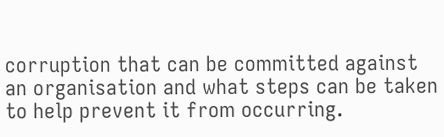corruption that can be committed against an organisation and what steps can be taken to help prevent it from occurring.